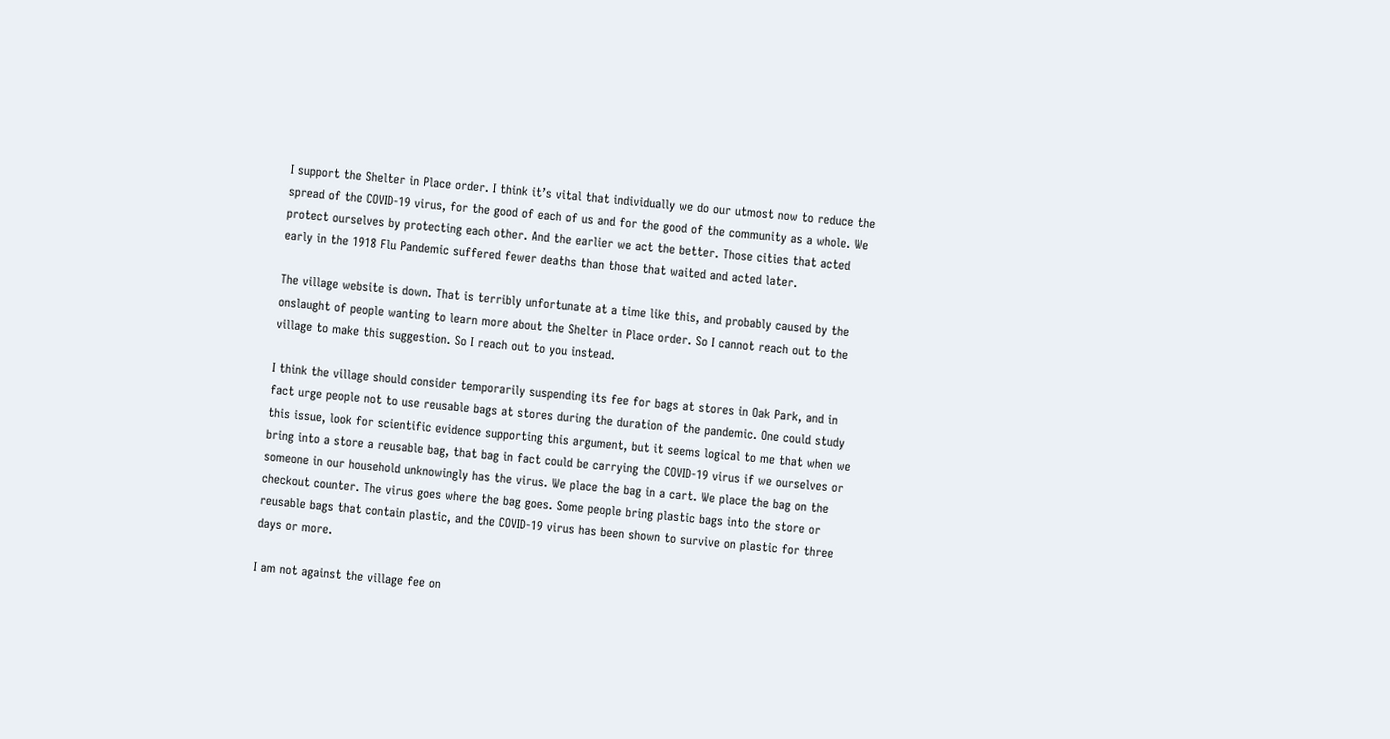I support the Shelter in Place order. I think it’s vital that individually we do our utmost now to reduce the spread of the COVID-19 virus, for the good of each of us and for the good of the community as a whole. We protect ourselves by protecting each other. And the earlier we act the better. Those cities that acted early in the 1918 Flu Pandemic suffered fewer deaths than those that waited and acted later.

The village website is down. That is terribly unfortunate at a time like this, and probably caused by the onslaught of people wanting to learn more about the Shelter in Place order. So I cannot reach out to the village to make this suggestion. So I reach out to you instead.

I think the village should consider temporarily suspending its fee for bags at stores in Oak Park, and in fact urge people not to use reusable bags at stores during the duration of the pandemic. One could study this issue, look for scientific evidence supporting this argument, but it seems logical to me that when we bring into a store a reusable bag, that bag in fact could be carrying the COVID-19 virus if we ourselves or someone in our household unknowingly has the virus. We place the bag in a cart. We place the bag on the checkout counter. The virus goes where the bag goes. Some people bring plastic bags into the store or reusable bags that contain plastic, and the COVID-19 virus has been shown to survive on plastic for three days or more.

I am not against the village fee on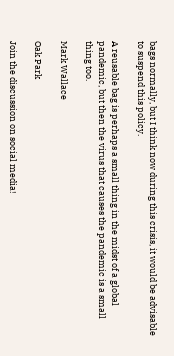bags normally, but I think now during this crisis, it would be advisable to suspend this policy.

A reusable bag is perhaps a small thing in the midst of a global pandemic, but then the virus that causes the pandemic is a small thing too.

Mark Wallace

Oak Park

Join the discussion on social media!